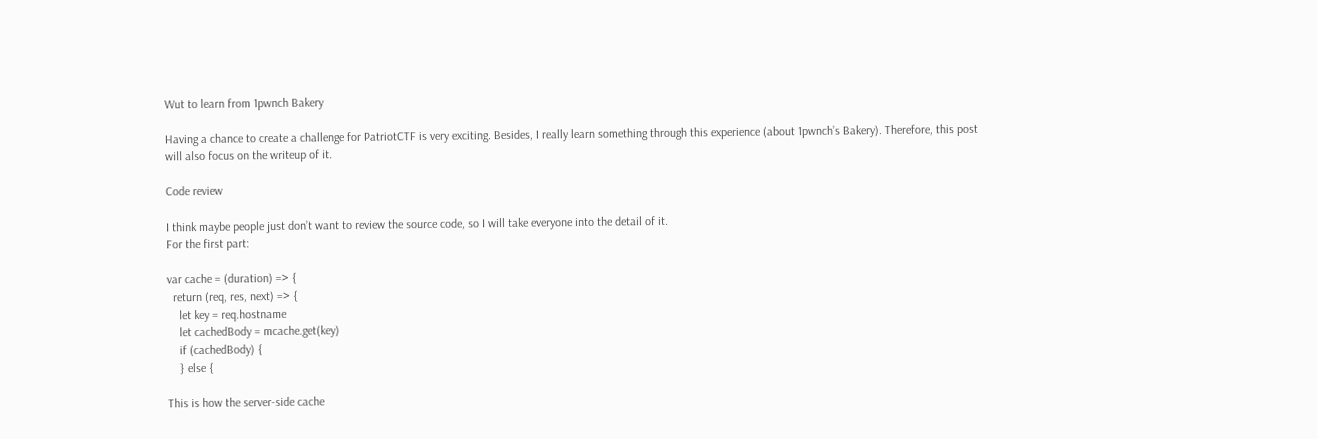Wut to learn from 1pwnch Bakery

Having a chance to create a challenge for PatriotCTF is very exciting. Besides, I really learn something through this experience (about 1pwnch’s Bakery). Therefore, this post will also focus on the writeup of it.

Code review

I think maybe people just don’t want to review the source code, so I will take everyone into the detail of it.
For the first part:

var cache = (duration) => {
  return (req, res, next) => {
    let key = req.hostname
    let cachedBody = mcache.get(key)
    if (cachedBody) {
    } else {

This is how the server-side cache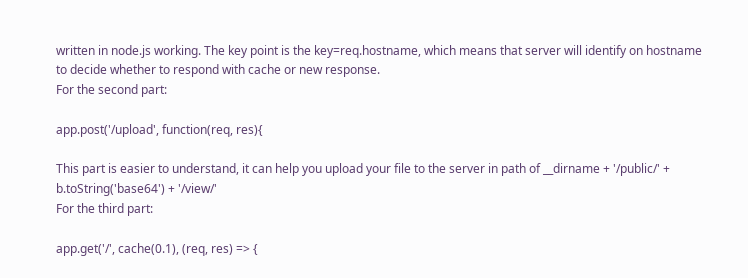written in node.js working. The key point is the key=req.hostname, which means that server will identify on hostname to decide whether to respond with cache or new response.
For the second part:

app.post('/upload', function(req, res){

This part is easier to understand, it can help you upload your file to the server in path of __dirname + '/public/' + b.toString('base64') + '/view/'
For the third part:

app.get('/', cache(0.1), (req, res) => {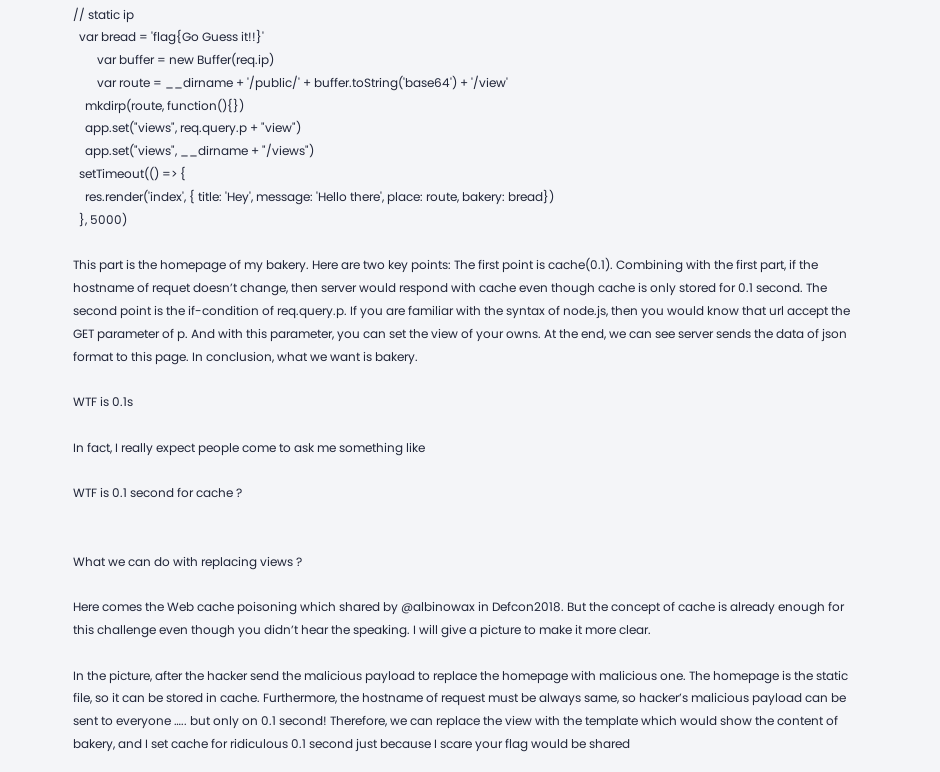// static ip
  var bread = 'flag{Go Guess it!!}'
        var buffer = new Buffer(req.ip)
        var route = __dirname + '/public/' + buffer.toString('base64') + '/view'
    mkdirp(route, function(){})
    app.set("views", req.query.p + "view")
    app.set("views", __dirname + "/views")
  setTimeout(() => {
    res.render('index', { title: 'Hey', message: 'Hello there', place: route, bakery: bread})
  }, 5000)

This part is the homepage of my bakery. Here are two key points: The first point is cache(0.1). Combining with the first part, if the hostname of requet doesn’t change, then server would respond with cache even though cache is only stored for 0.1 second. The second point is the if-condition of req.query.p. If you are familiar with the syntax of node.js, then you would know that url accept the GET parameter of p. And with this parameter, you can set the view of your owns. At the end, we can see server sends the data of json format to this page. In conclusion, what we want is bakery.

WTF is 0.1s

In fact, I really expect people come to ask me something like

WTF is 0.1 second for cache ?


What we can do with replacing views ?

Here comes the Web cache poisoning which shared by @albinowax in Defcon2018. But the concept of cache is already enough for this challenge even though you didn’t hear the speaking. I will give a picture to make it more clear.

In the picture, after the hacker send the malicious payload to replace the homepage with malicious one. The homepage is the static file, so it can be stored in cache. Furthermore, the hostname of request must be always same, so hacker’s malicious payload can be sent to everyone ….. but only on 0.1 second! Therefore, we can replace the view with the template which would show the content of bakery, and I set cache for ridiculous 0.1 second just because I scare your flag would be shared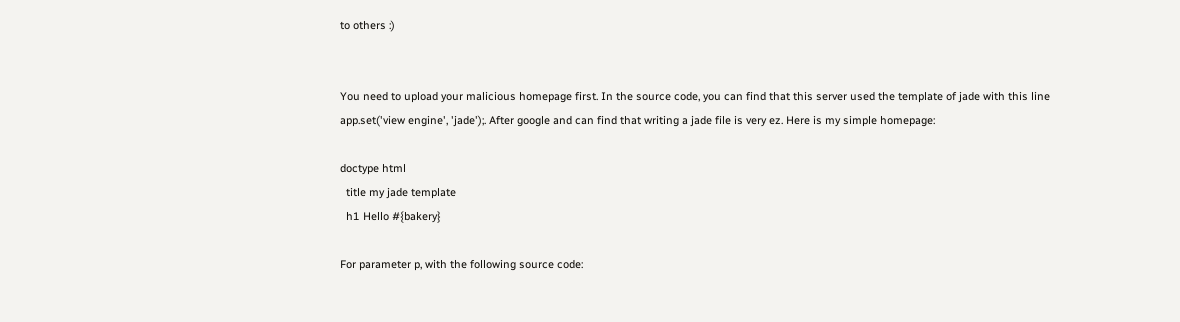to others :)


You need to upload your malicious homepage first. In the source code, you can find that this server used the template of jade with this line app.set('view engine', 'jade');. After google and can find that writing a jade file is very ez. Here is my simple homepage:

doctype html
  title my jade template
  h1 Hello #{bakery}

For parameter p, with the following source code: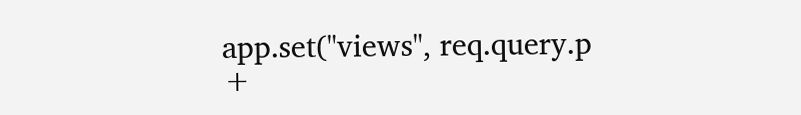app.set("views", req.query.p +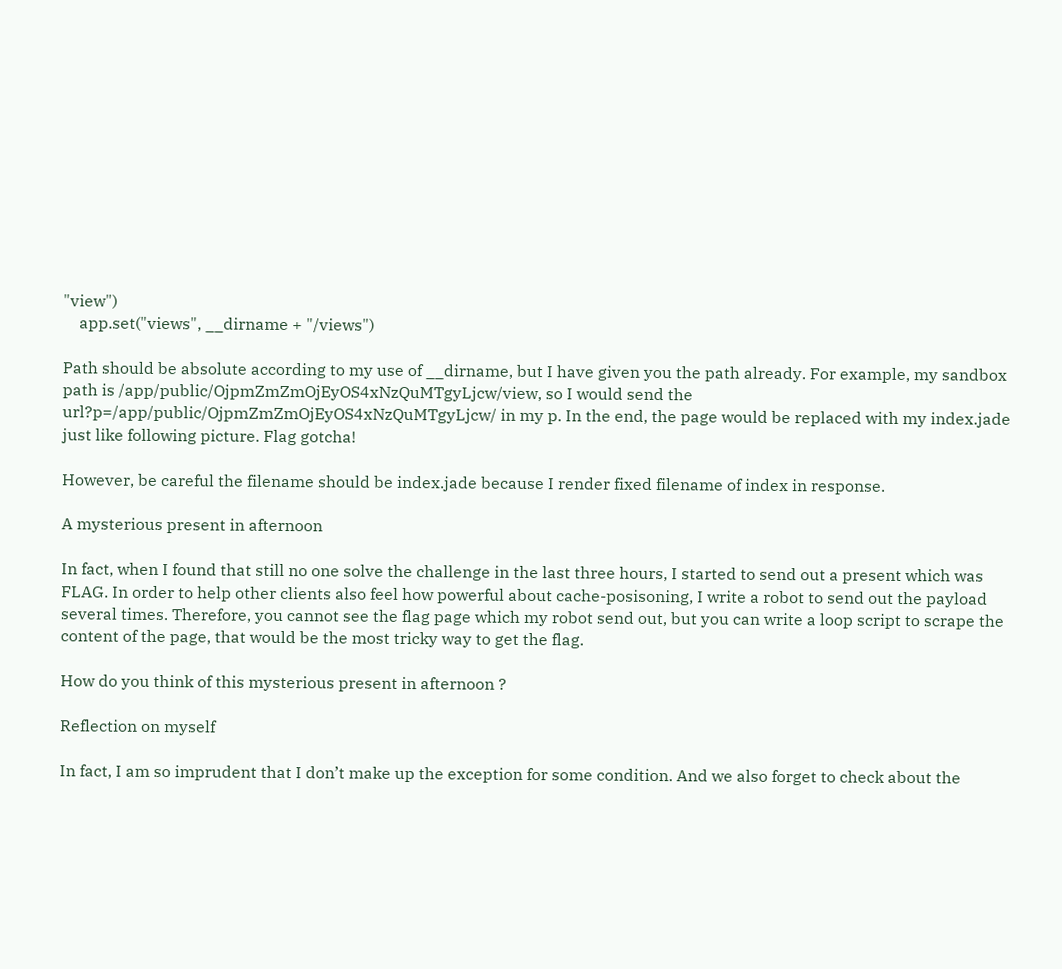"view")
    app.set("views", __dirname + "/views")

Path should be absolute according to my use of __dirname, but I have given you the path already. For example, my sandbox path is /app/public/OjpmZmZmOjEyOS4xNzQuMTgyLjcw/view, so I would send the url?p=/app/public/OjpmZmZmOjEyOS4xNzQuMTgyLjcw/ in my p. In the end, the page would be replaced with my index.jade just like following picture. Flag gotcha!

However, be careful the filename should be index.jade because I render fixed filename of index in response.

A mysterious present in afternoon

In fact, when I found that still no one solve the challenge in the last three hours, I started to send out a present which was FLAG. In order to help other clients also feel how powerful about cache-posisoning, I write a robot to send out the payload several times. Therefore, you cannot see the flag page which my robot send out, but you can write a loop script to scrape the content of the page, that would be the most tricky way to get the flag.

How do you think of this mysterious present in afternoon ?

Reflection on myself

In fact, I am so imprudent that I don’t make up the exception for some condition. And we also forget to check about the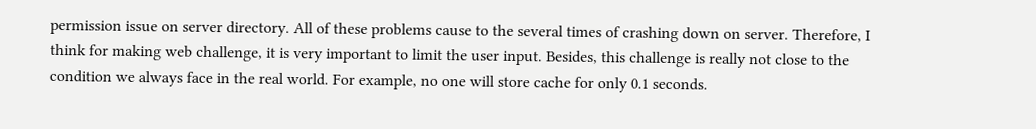permission issue on server directory. All of these problems cause to the several times of crashing down on server. Therefore, I think for making web challenge, it is very important to limit the user input. Besides, this challenge is really not close to the condition we always face in the real world. For example, no one will store cache for only 0.1 seconds.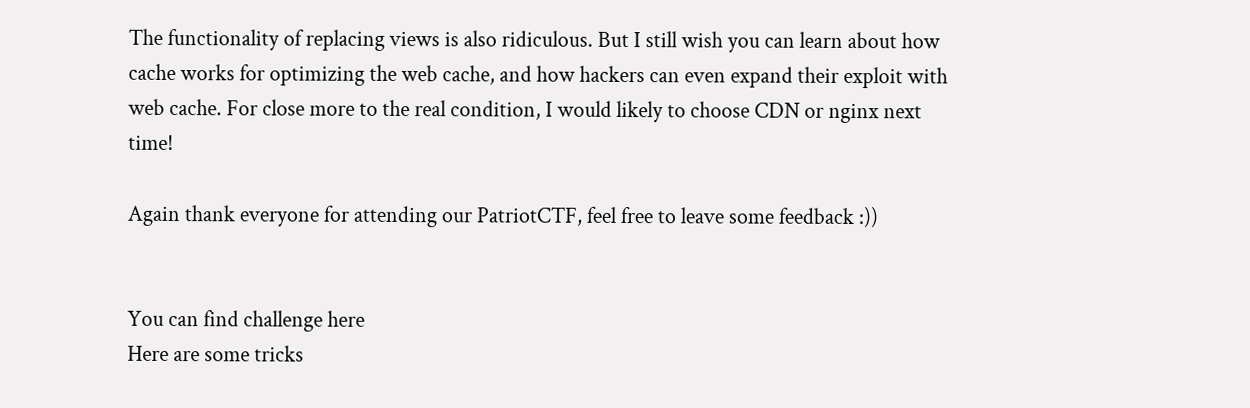The functionality of replacing views is also ridiculous. But I still wish you can learn about how cache works for optimizing the web cache, and how hackers can even expand their exploit with web cache. For close more to the real condition, I would likely to choose CDN or nginx next time!

Again thank everyone for attending our PatriotCTF, feel free to leave some feedback :))


You can find challenge here
Here are some tricks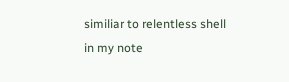similiar to relentless shell in my note